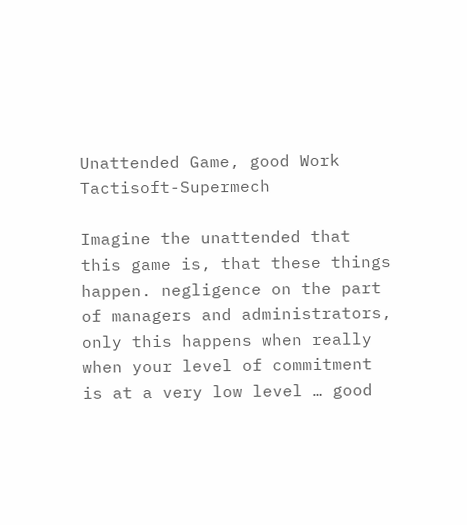Unattended Game, good Work Tactisoft-Supermech

Imagine the unattended that this game is, that these things happen. negligence on the part of managers and administrators, only this happens when really when your level of commitment is at a very low level … good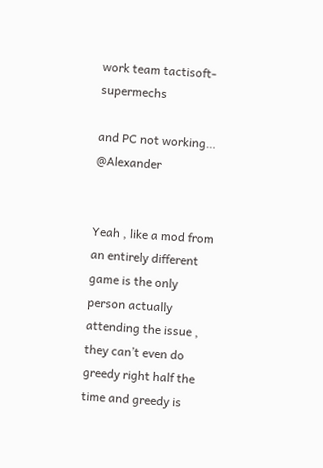work team tactisoft-supermechs

and PC not working… @Alexander


Yeah , like a mod from an entirely different game is the only person actually attending the issue , they can’t even do greedy right half the time and greedy is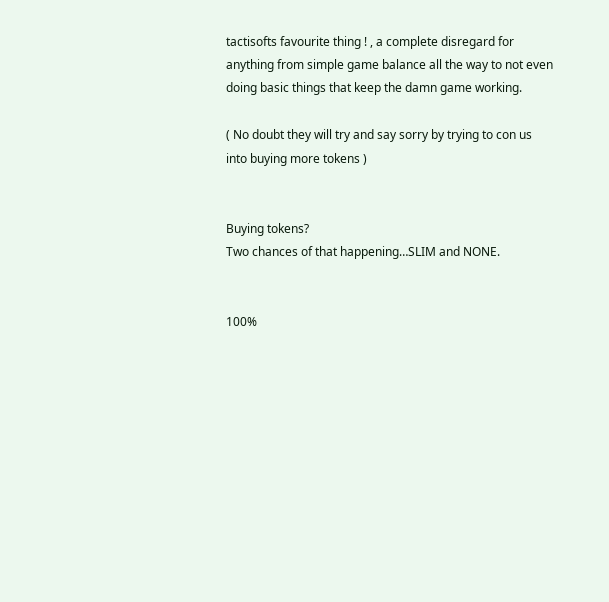tactisofts favourite thing ! , a complete disregard for anything from simple game balance all the way to not even doing basic things that keep the damn game working.

( No doubt they will try and say sorry by trying to con us into buying more tokens )


Buying tokens?
Two chances of that happening…SLIM and NONE.


100%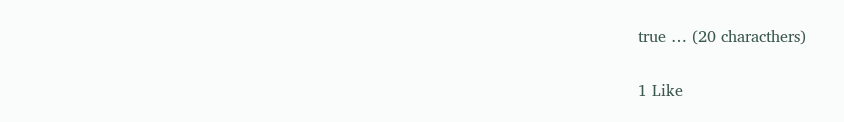true … (20 characthers)

1 Like